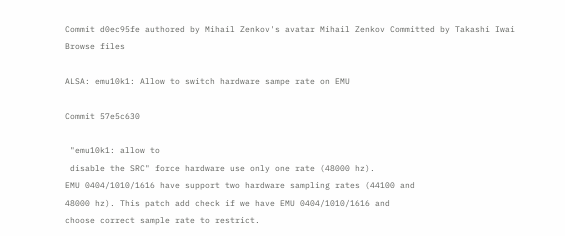Commit d0ec95fe authored by Mihail Zenkov's avatar Mihail Zenkov Committed by Takashi Iwai
Browse files

ALSA: emu10k1: Allow to switch hardware sampe rate on EMU

Commit 57e5c630

 "emu10k1: allow to
 disable the SRC" force hardware use only one rate (48000 hz).
EMU 0404/1010/1616 have support two hardware sampling rates (44100 and
48000 hz). This patch add check if we have EMU 0404/1010/1616 and
choose correct sample rate to restrict.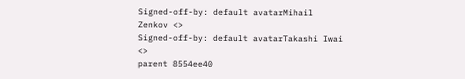Signed-off-by: default avatarMihail Zenkov <>
Signed-off-by: default avatarTakashi Iwai <>
parent 8554ee40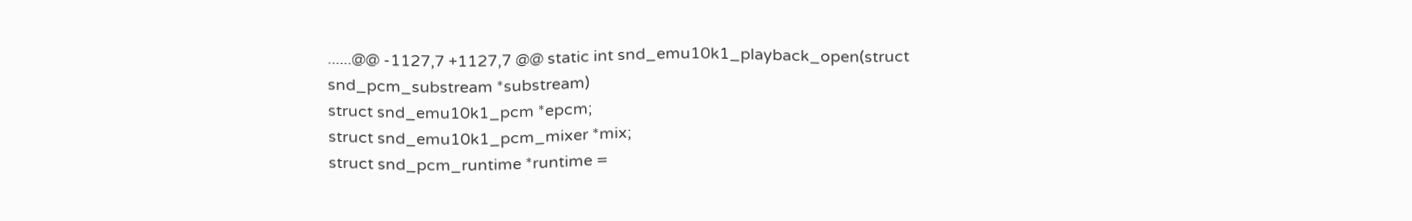......@@ -1127,7 +1127,7 @@ static int snd_emu10k1_playback_open(struct snd_pcm_substream *substream)
struct snd_emu10k1_pcm *epcm;
struct snd_emu10k1_pcm_mixer *mix;
struct snd_pcm_runtime *runtime =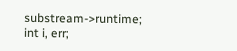substream->runtime;
int i, err;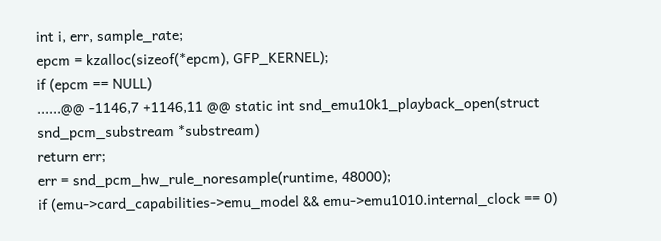int i, err, sample_rate;
epcm = kzalloc(sizeof(*epcm), GFP_KERNEL);
if (epcm == NULL)
......@@ -1146,7 +1146,11 @@ static int snd_emu10k1_playback_open(struct snd_pcm_substream *substream)
return err;
err = snd_pcm_hw_rule_noresample(runtime, 48000);
if (emu->card_capabilities->emu_model && emu->emu1010.internal_clock == 0)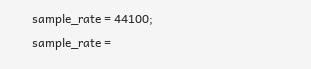sample_rate = 44100;
sample_rate =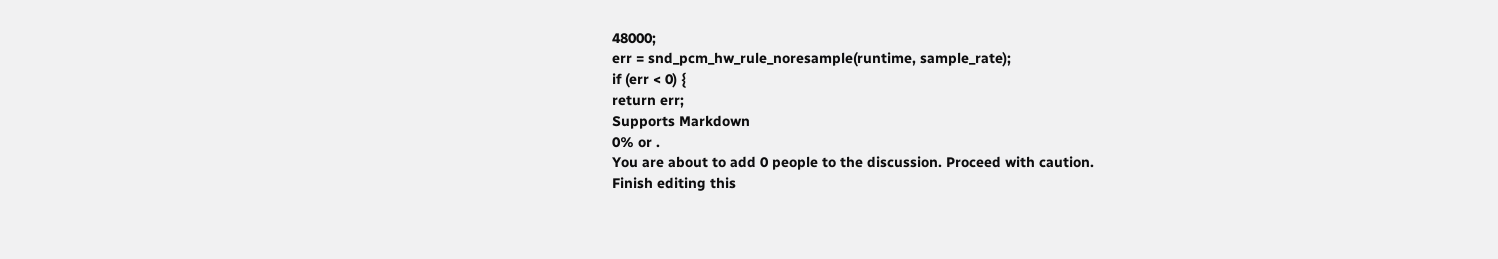48000;
err = snd_pcm_hw_rule_noresample(runtime, sample_rate);
if (err < 0) {
return err;
Supports Markdown
0% or .
You are about to add 0 people to the discussion. Proceed with caution.
Finish editing this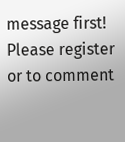message first!
Please register or to comment